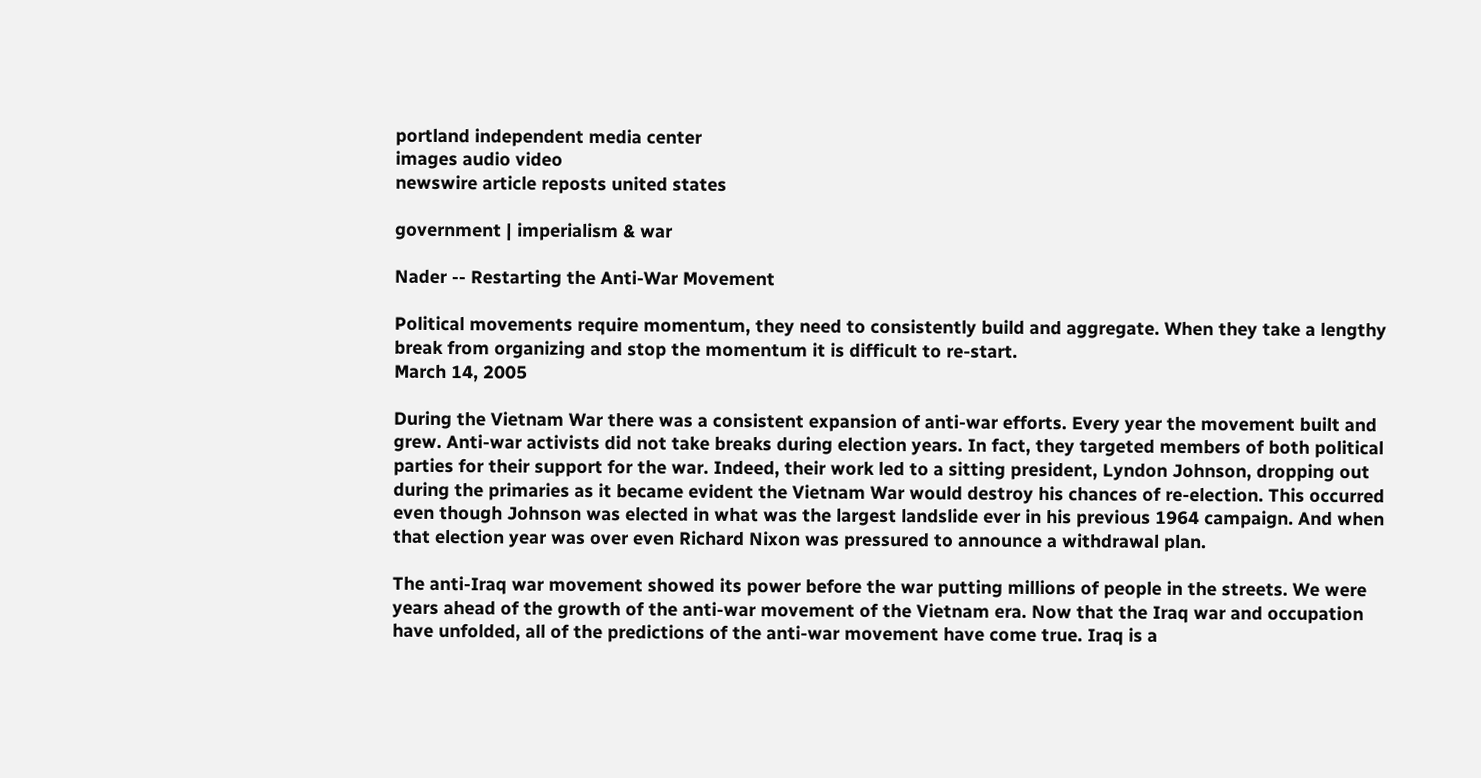portland independent media center
images audio video
newswire article reposts united states

government | imperialism & war

Nader -- Restarting the Anti-War Movement

Political movements require momentum, they need to consistently build and aggregate. When they take a lengthy break from organizing and stop the momentum it is difficult to re-start.
March 14, 2005

During the Vietnam War there was a consistent expansion of anti-war efforts. Every year the movement built and grew. Anti-war activists did not take breaks during election years. In fact, they targeted members of both political parties for their support for the war. Indeed, their work led to a sitting president, Lyndon Johnson, dropping out during the primaries as it became evident the Vietnam War would destroy his chances of re-election. This occurred even though Johnson was elected in what was the largest landslide ever in his previous 1964 campaign. And when that election year was over even Richard Nixon was pressured to announce a withdrawal plan.

The anti-Iraq war movement showed its power before the war putting millions of people in the streets. We were years ahead of the growth of the anti-war movement of the Vietnam era. Now that the Iraq war and occupation have unfolded, all of the predictions of the anti-war movement have come true. Iraq is a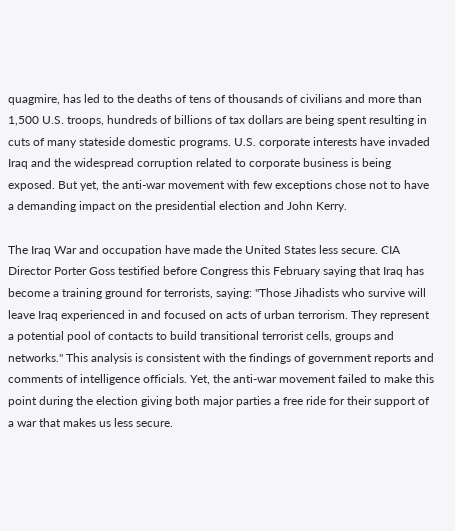quagmire, has led to the deaths of tens of thousands of civilians and more than 1,500 U.S. troops, hundreds of billions of tax dollars are being spent resulting in cuts of many stateside domestic programs. U.S. corporate interests have invaded Iraq and the widespread corruption related to corporate business is being exposed. But yet, the anti-war movement with few exceptions chose not to have a demanding impact on the presidential election and John Kerry.

The Iraq War and occupation have made the United States less secure. CIA Director Porter Goss testified before Congress this February saying that Iraq has become a training ground for terrorists, saying: "Those Jihadists who survive will leave Iraq experienced in and focused on acts of urban terrorism. They represent a potential pool of contacts to build transitional terrorist cells, groups and networks." This analysis is consistent with the findings of government reports and comments of intelligence officials. Yet, the anti-war movement failed to make this point during the election giving both major parties a free ride for their support of a war that makes us less secure.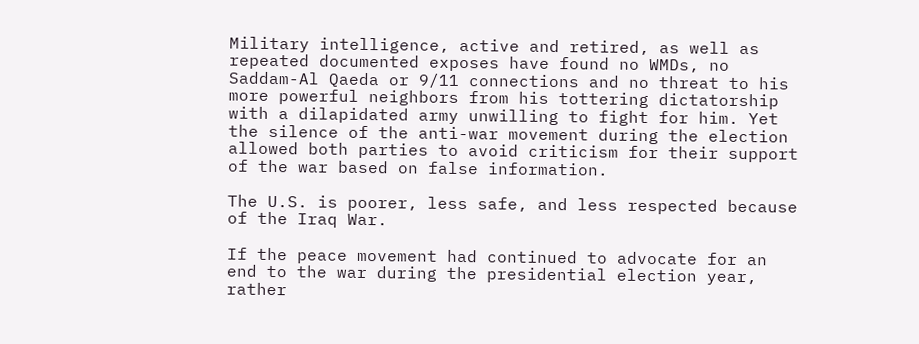Military intelligence, active and retired, as well as repeated documented exposes have found no WMDs, no Saddam-Al Qaeda or 9/11 connections and no threat to his more powerful neighbors from his tottering dictatorship with a dilapidated army unwilling to fight for him. Yet the silence of the anti-war movement during the election allowed both parties to avoid criticism for their support of the war based on false information.

The U.S. is poorer, less safe, and less respected because of the Iraq War.

If the peace movement had continued to advocate for an end to the war during the presidential election year, rather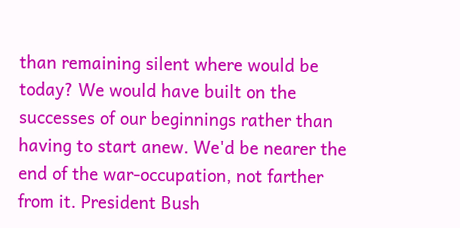than remaining silent where would be today? We would have built on the successes of our beginnings rather than having to start anew. We'd be nearer the end of the war-occupation, not farther from it. President Bush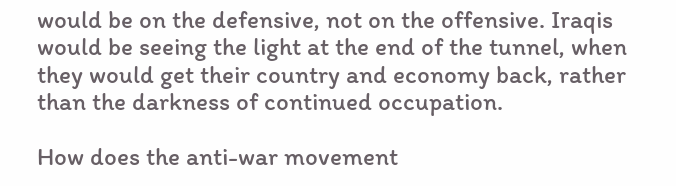would be on the defensive, not on the offensive. Iraqis would be seeing the light at the end of the tunnel, when they would get their country and economy back, rather than the darkness of continued occupation.

How does the anti-war movement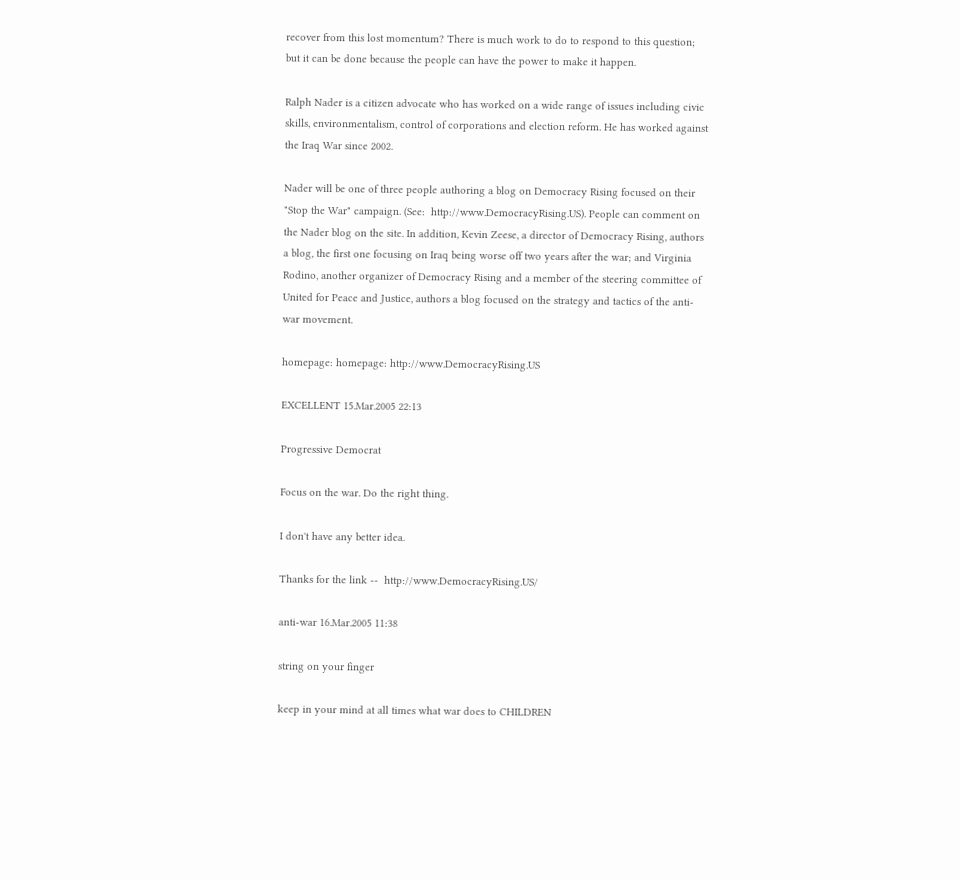recover from this lost momentum? There is much work to do to respond to this question; but it can be done because the people can have the power to make it happen.

Ralph Nader is a citizen advocate who has worked on a wide range of issues including civic skills, environmentalism, control of corporations and election reform. He has worked against the Iraq War since 2002.

Nader will be one of three people authoring a blog on Democracy Rising focused on their "Stop the War" campaign. (See:  http://www.DemocracyRising.US). People can comment on the Nader blog on the site. In addition, Kevin Zeese, a director of Democracy Rising, authors a blog, the first one focusing on Iraq being worse off two years after the war; and Virginia Rodino, another organizer of Democracy Rising and a member of the steering committee of United for Peace and Justice, authors a blog focused on the strategy and tactics of the anti-war movement.

homepage: homepage: http://www.DemocracyRising.US

EXCELLENT 15.Mar.2005 22:13

Progressive Democrat

Focus on the war. Do the right thing.

I don't have any better idea.

Thanks for the link --  http://www.DemocracyRising.US/

anti-war 16.Mar.2005 11:38

string on your finger

keep in your mind at all times what war does to CHILDREN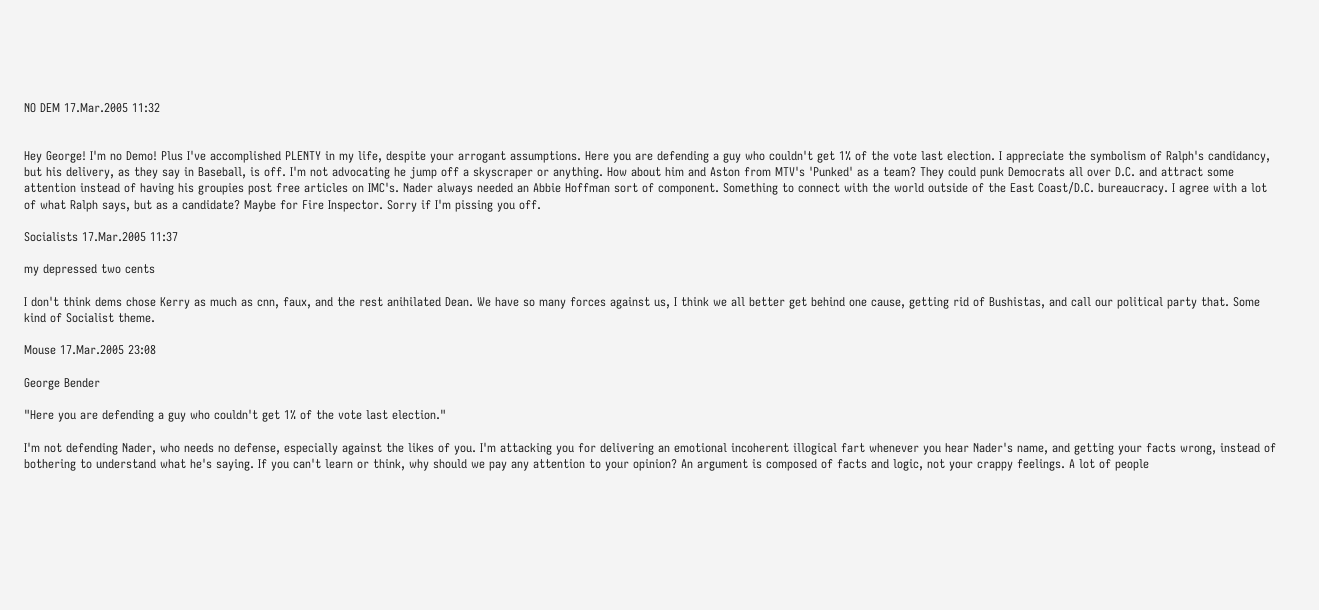NO DEM 17.Mar.2005 11:32


Hey George! I'm no Demo! Plus I've accomplished PLENTY in my life, despite your arrogant assumptions. Here you are defending a guy who couldn't get 1% of the vote last election. I appreciate the symbolism of Ralph's candidancy, but his delivery, as they say in Baseball, is off. I'm not advocating he jump off a skyscraper or anything. How about him and Aston from MTV's 'Punked' as a team? They could punk Democrats all over D.C. and attract some attention instead of having his groupies post free articles on IMC's. Nader always needed an Abbie Hoffman sort of component. Something to connect with the world outside of the East Coast/D.C. bureaucracy. I agree with a lot of what Ralph says, but as a candidate? Maybe for Fire Inspector. Sorry if I'm pissing you off.

Socialists 17.Mar.2005 11:37

my depressed two cents

I don't think dems chose Kerry as much as cnn, faux, and the rest anihilated Dean. We have so many forces against us, I think we all better get behind one cause, getting rid of Bushistas, and call our political party that. Some kind of Socialist theme.

Mouse 17.Mar.2005 23:08

George Bender

"Here you are defending a guy who couldn't get 1% of the vote last election."

I'm not defending Nader, who needs no defense, especially against the likes of you. I'm attacking you for delivering an emotional incoherent illogical fart whenever you hear Nader's name, and getting your facts wrong, instead of bothering to understand what he's saying. If you can't learn or think, why should we pay any attention to your opinion? An argument is composed of facts and logic, not your crappy feelings. A lot of people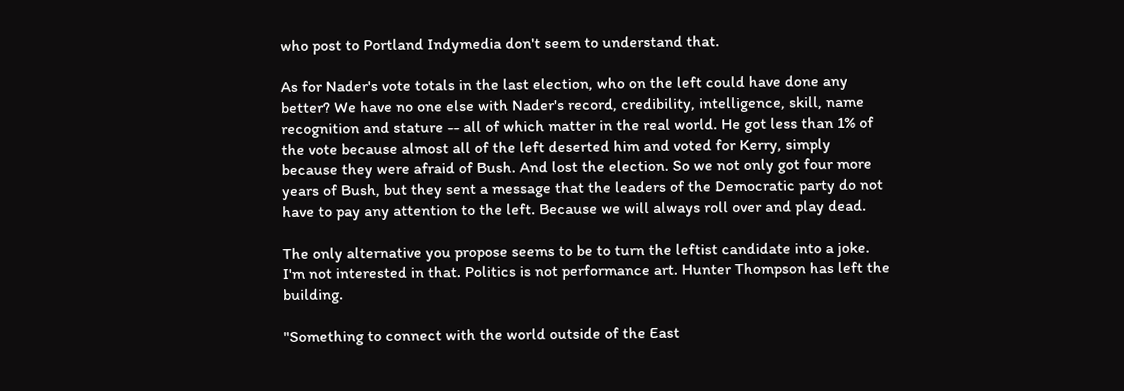who post to Portland Indymedia don't seem to understand that.

As for Nader's vote totals in the last election, who on the left could have done any better? We have no one else with Nader's record, credibility, intelligence, skill, name recognition and stature -- all of which matter in the real world. He got less than 1% of the vote because almost all of the left deserted him and voted for Kerry, simply because they were afraid of Bush. And lost the election. So we not only got four more years of Bush, but they sent a message that the leaders of the Democratic party do not have to pay any attention to the left. Because we will always roll over and play dead.

The only alternative you propose seems to be to turn the leftist candidate into a joke. I'm not interested in that. Politics is not performance art. Hunter Thompson has left the building.

"Something to connect with the world outside of the East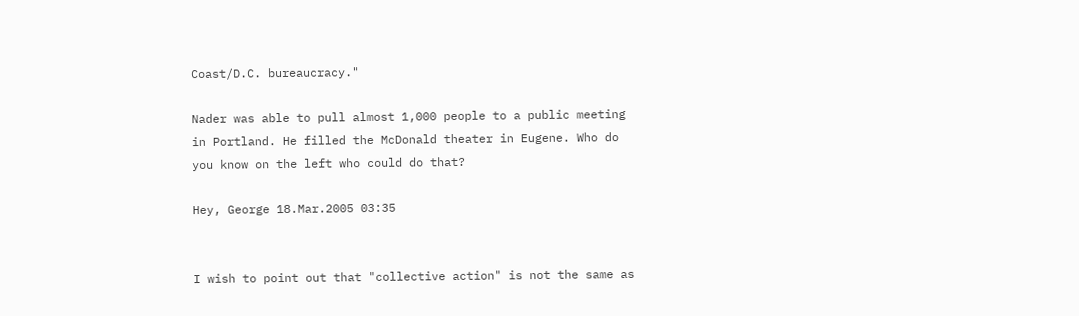Coast/D.C. bureaucracy."

Nader was able to pull almost 1,000 people to a public meeting in Portland. He filled the McDonald theater in Eugene. Who do you know on the left who could do that?

Hey, George 18.Mar.2005 03:35


I wish to point out that "collective action" is not the same as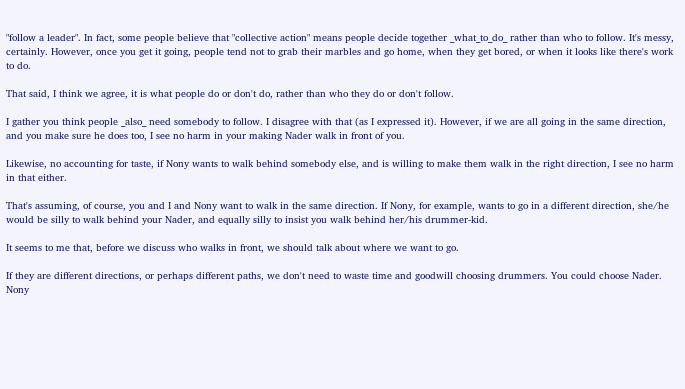"follow a leader". In fact, some people believe that "collective action" means people decide together _what_to_do_ rather than who to follow. It's messy, certainly. However, once you get it going, people tend not to grab their marbles and go home, when they get bored, or when it looks like there's work to do.

That said, I think we agree, it is what people do or don't do, rather than who they do or don't follow.

I gather you think people _also_ need somebody to follow. I disagree with that (as I expressed it). However, if we are all going in the same direction, and you make sure he does too, I see no harm in your making Nader walk in front of you.

Likewise, no accounting for taste, if Nony wants to walk behind somebody else, and is willing to make them walk in the right direction, I see no harm in that either.

That's assuming, of course, you and I and Nony want to walk in the same direction. If Nony, for example, wants to go in a different direction, she/he would be silly to walk behind your Nader, and equally silly to insist you walk behind her/his drummer-kid.

It seems to me that, before we discuss who walks in front, we should talk about where we want to go.

If they are different directions, or perhaps different paths, we don't need to waste time and goodwill choosing drummers. You could choose Nader. Nony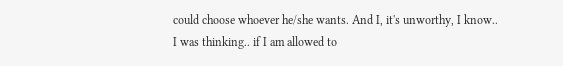could choose whoever he/she wants. And I, it's unworthy, I know.. I was thinking.. if I am allowed to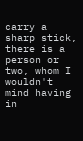carry a sharp stick, there is a person or two, whom I wouldn't mind having in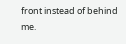front instead of behind me.